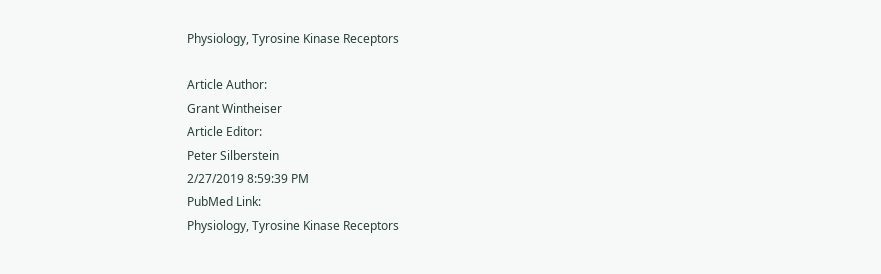Physiology, Tyrosine Kinase Receptors

Article Author:
Grant Wintheiser
Article Editor:
Peter Silberstein
2/27/2019 8:59:39 PM
PubMed Link:
Physiology, Tyrosine Kinase Receptors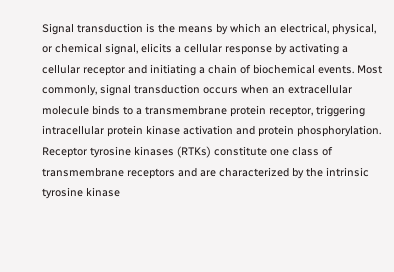Signal transduction is the means by which an electrical, physical, or chemical signal, elicits a cellular response by activating a cellular receptor and initiating a chain of biochemical events. Most commonly, signal transduction occurs when an extracellular molecule binds to a transmembrane protein receptor, triggering intracellular protein kinase activation and protein phosphorylation. Receptor tyrosine kinases (RTKs) constitute one class of transmembrane receptors and are characterized by the intrinsic tyrosine kinase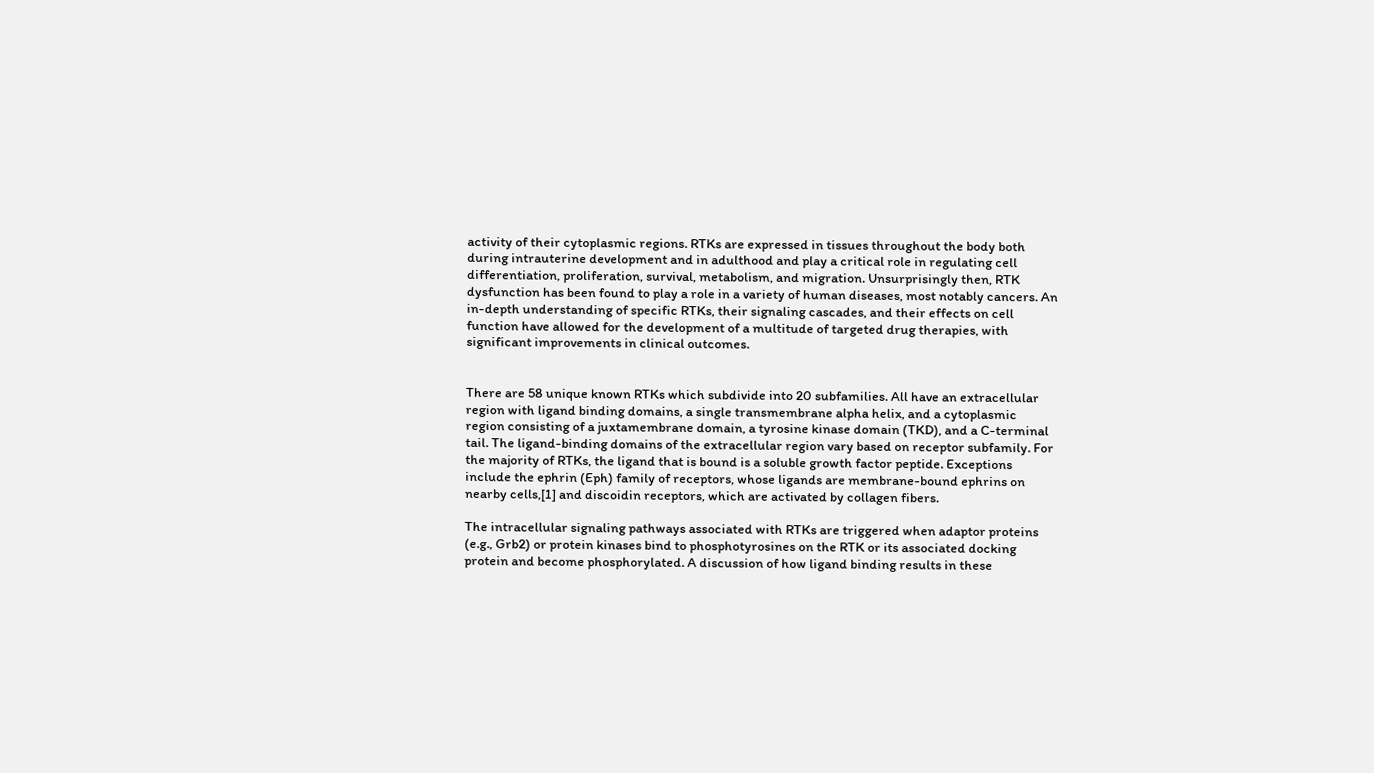activity of their cytoplasmic regions. RTKs are expressed in tissues throughout the body both during intrauterine development and in adulthood and play a critical role in regulating cell differentiation, proliferation, survival, metabolism, and migration. Unsurprisingly then, RTK dysfunction has been found to play a role in a variety of human diseases, most notably cancers. An in-depth understanding of specific RTKs, their signaling cascades, and their effects on cell function have allowed for the development of a multitude of targeted drug therapies, with significant improvements in clinical outcomes.


There are 58 unique known RTKs which subdivide into 20 subfamilies. All have an extracellular region with ligand binding domains, a single transmembrane alpha helix, and a cytoplasmic region consisting of a juxtamembrane domain, a tyrosine kinase domain (TKD), and a C-terminal tail. The ligand-binding domains of the extracellular region vary based on receptor subfamily. For the majority of RTKs, the ligand that is bound is a soluble growth factor peptide. Exceptions include the ephrin (Eph) family of receptors, whose ligands are membrane-bound ephrins on nearby cells,[1] and discoidin receptors, which are activated by collagen fibers.

The intracellular signaling pathways associated with RTKs are triggered when adaptor proteins (e.g., Grb2) or protein kinases bind to phosphotyrosines on the RTK or its associated docking protein and become phosphorylated. A discussion of how ligand binding results in these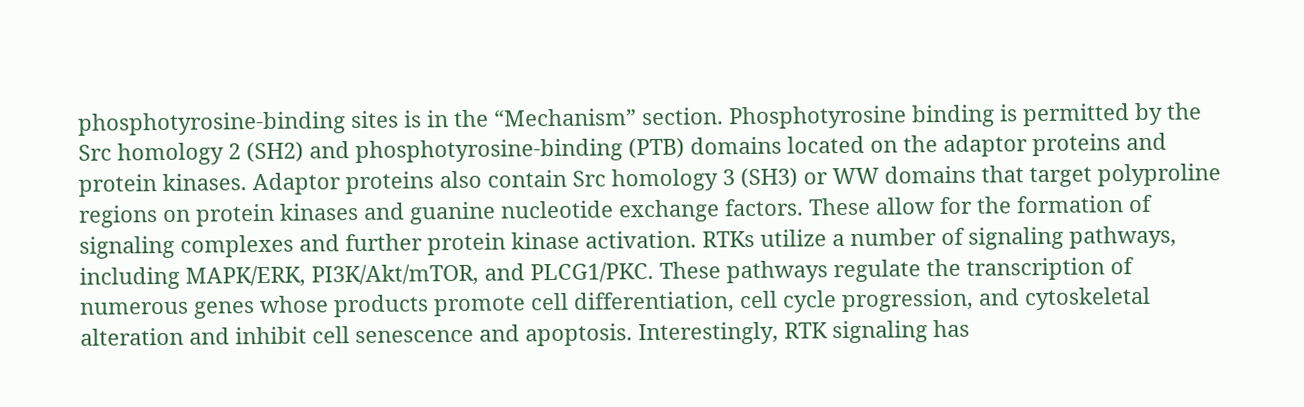phosphotyrosine-binding sites is in the “Mechanism” section. Phosphotyrosine binding is permitted by the Src homology 2 (SH2) and phosphotyrosine-binding (PTB) domains located on the adaptor proteins and protein kinases. Adaptor proteins also contain Src homology 3 (SH3) or WW domains that target polyproline regions on protein kinases and guanine nucleotide exchange factors. These allow for the formation of signaling complexes and further protein kinase activation. RTKs utilize a number of signaling pathways, including MAPK/ERK, PI3K/Akt/mTOR, and PLCG1/PKC. These pathways regulate the transcription of numerous genes whose products promote cell differentiation, cell cycle progression, and cytoskeletal alteration and inhibit cell senescence and apoptosis. Interestingly, RTK signaling has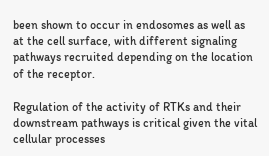been shown to occur in endosomes as well as at the cell surface, with different signaling pathways recruited depending on the location of the receptor.

Regulation of the activity of RTKs and their downstream pathways is critical given the vital cellular processes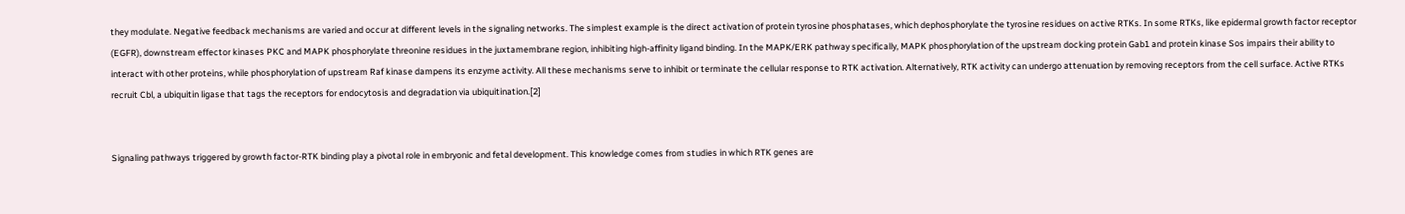they modulate. Negative feedback mechanisms are varied and occur at different levels in the signaling networks. The simplest example is the direct activation of protein tyrosine phosphatases, which dephosphorylate the tyrosine residues on active RTKs. In some RTKs, like epidermal growth factor receptor (EGFR), downstream effector kinases PKC and MAPK phosphorylate threonine residues in the juxtamembrane region, inhibiting high-affinity ligand binding. In the MAPK/ERK pathway specifically, MAPK phosphorylation of the upstream docking protein Gab1 and protein kinase Sos impairs their ability to interact with other proteins, while phosphorylation of upstream Raf kinase dampens its enzyme activity. All these mechanisms serve to inhibit or terminate the cellular response to RTK activation. Alternatively, RTK activity can undergo attenuation by removing receptors from the cell surface. Active RTKs recruit Cbl, a ubiquitin ligase that tags the receptors for endocytosis and degradation via ubiquitination.[2]


Signaling pathways triggered by growth factor-RTK binding play a pivotal role in embryonic and fetal development. This knowledge comes from studies in which RTK genes are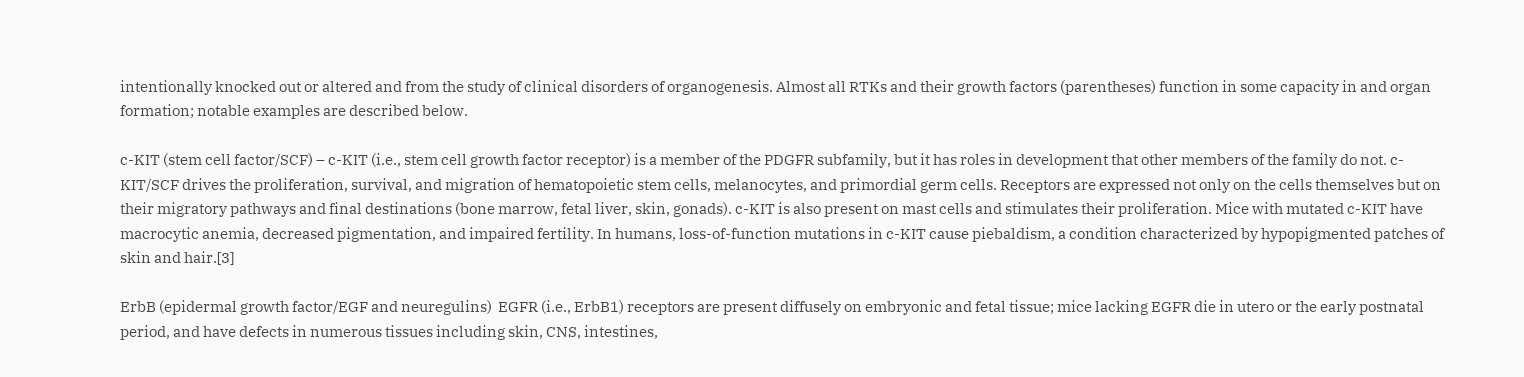intentionally knocked out or altered and from the study of clinical disorders of organogenesis. Almost all RTKs and their growth factors (parentheses) function in some capacity in and organ formation; notable examples are described below.

c-KIT (stem cell factor/SCF) – c-KIT (i.e., stem cell growth factor receptor) is a member of the PDGFR subfamily, but it has roles in development that other members of the family do not. c-KIT/SCF drives the proliferation, survival, and migration of hematopoietic stem cells, melanocytes, and primordial germ cells. Receptors are expressed not only on the cells themselves but on their migratory pathways and final destinations (bone marrow, fetal liver, skin, gonads). c-KIT is also present on mast cells and stimulates their proliferation. Mice with mutated c-KIT have macrocytic anemia, decreased pigmentation, and impaired fertility. In humans, loss-of-function mutations in c-KIT cause piebaldism, a condition characterized by hypopigmented patches of skin and hair.[3]

ErbB (epidermal growth factor/EGF and neuregulins)  EGFR (i.e., ErbB1) receptors are present diffusely on embryonic and fetal tissue; mice lacking EGFR die in utero or the early postnatal period, and have defects in numerous tissues including skin, CNS, intestines,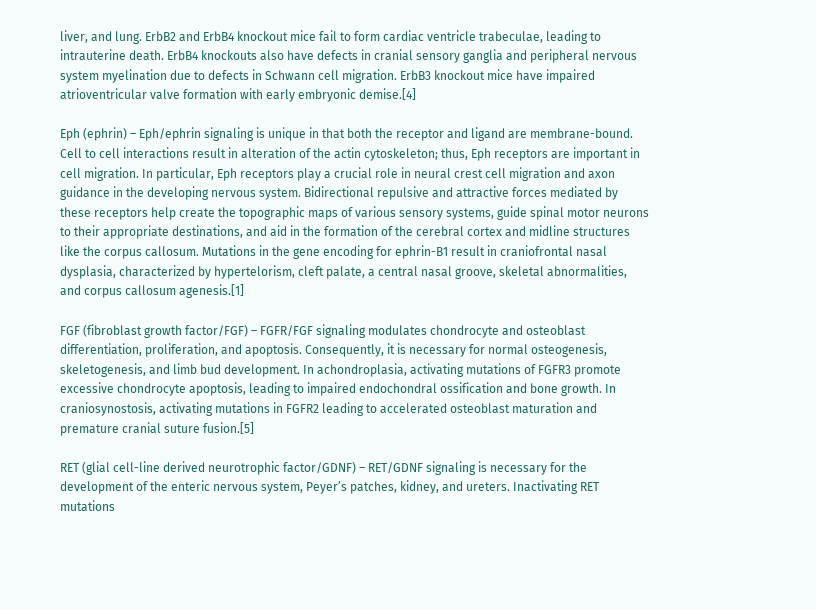liver, and lung. ErbB2 and ErbB4 knockout mice fail to form cardiac ventricle trabeculae, leading to intrauterine death. ErbB4 knockouts also have defects in cranial sensory ganglia and peripheral nervous system myelination due to defects in Schwann cell migration. ErbB3 knockout mice have impaired atrioventricular valve formation with early embryonic demise.[4]

Eph (ephrin) – Eph/ephrin signaling is unique in that both the receptor and ligand are membrane-bound. Cell to cell interactions result in alteration of the actin cytoskeleton; thus, Eph receptors are important in cell migration. In particular, Eph receptors play a crucial role in neural crest cell migration and axon guidance in the developing nervous system. Bidirectional repulsive and attractive forces mediated by these receptors help create the topographic maps of various sensory systems, guide spinal motor neurons to their appropriate destinations, and aid in the formation of the cerebral cortex and midline structures like the corpus callosum. Mutations in the gene encoding for ephrin-B1 result in craniofrontal nasal dysplasia, characterized by hypertelorism, cleft palate, a central nasal groove, skeletal abnormalities, and corpus callosum agenesis.[1]

FGF (fibroblast growth factor/FGF) – FGFR/FGF signaling modulates chondrocyte and osteoblast differentiation, proliferation, and apoptosis. Consequently, it is necessary for normal osteogenesis, skeletogenesis, and limb bud development. In achondroplasia, activating mutations of FGFR3 promote excessive chondrocyte apoptosis, leading to impaired endochondral ossification and bone growth. In craniosynostosis, activating mutations in FGFR2 leading to accelerated osteoblast maturation and premature cranial suture fusion.[5]

RET (glial cell-line derived neurotrophic factor/GDNF) – RET/GDNF signaling is necessary for the development of the enteric nervous system, Peyer’s patches, kidney, and ureters. Inactivating RET mutations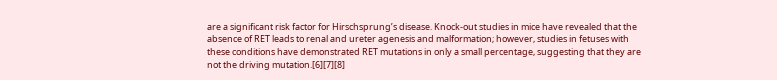are a significant risk factor for Hirschsprung’s disease. Knock-out studies in mice have revealed that the absence of RET leads to renal and ureter agenesis and malformation; however, studies in fetuses with these conditions have demonstrated RET mutations in only a small percentage, suggesting that they are not the driving mutation.[6][7][8]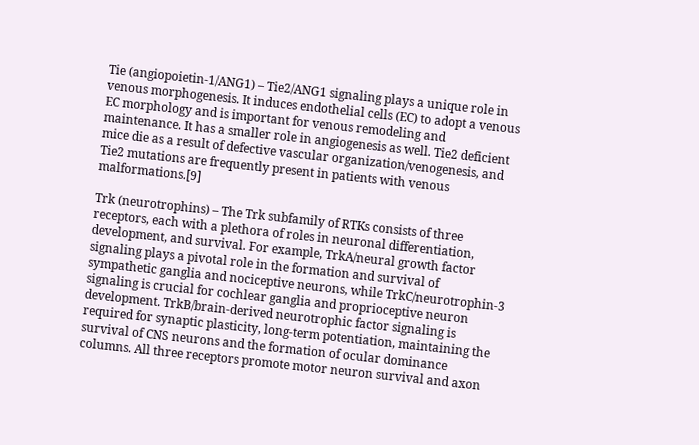Tie (angiopoietin-1/ANG1) – Tie2/ANG1 signaling plays a unique role in venous morphogenesis. It induces endothelial cells (EC) to adopt a venous EC morphology and is important for venous remodeling and maintenance. It has a smaller role in angiogenesis as well. Tie2 deficient mice die as a result of defective vascular organization/venogenesis, and Tie2 mutations are frequently present in patients with venous malformations.[9]

Trk (neurotrophins) – The Trk subfamily of RTKs consists of three receptors, each with a plethora of roles in neuronal differentiation, development, and survival. For example, TrkA/neural growth factor signaling plays a pivotal role in the formation and survival of sympathetic ganglia and nociceptive neurons, while TrkC/neurotrophin-3 signaling is crucial for cochlear ganglia and proprioceptive neuron development. TrkB/brain-derived neurotrophic factor signaling is required for synaptic plasticity, long-term potentiation, maintaining the survival of CNS neurons and the formation of ocular dominance columns. All three receptors promote motor neuron survival and axon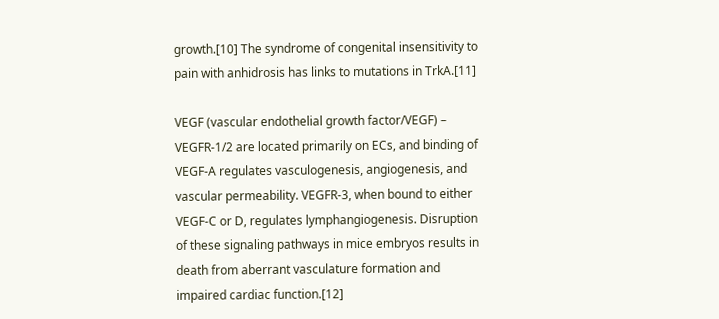growth.[10] The syndrome of congenital insensitivity to pain with anhidrosis has links to mutations in TrkA.[11]

VEGF (vascular endothelial growth factor/VEGF) – VEGFR-1/2 are located primarily on ECs, and binding of VEGF-A regulates vasculogenesis, angiogenesis, and vascular permeability. VEGFR-3, when bound to either VEGF-C or D, regulates lymphangiogenesis. Disruption of these signaling pathways in mice embryos results in death from aberrant vasculature formation and impaired cardiac function.[12]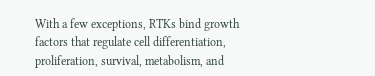With a few exceptions, RTKs bind growth factors that regulate cell differentiation, proliferation, survival, metabolism, and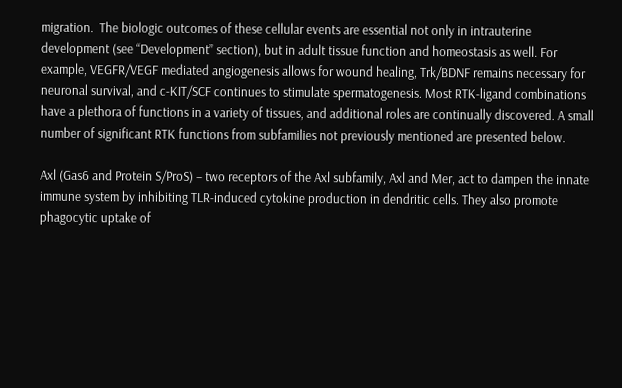migration.  The biologic outcomes of these cellular events are essential not only in intrauterine development (see “Development” section), but in adult tissue function and homeostasis as well. For example, VEGFR/VEGF mediated angiogenesis allows for wound healing, Trk/BDNF remains necessary for neuronal survival, and c-KIT/SCF continues to stimulate spermatogenesis. Most RTK-ligand combinations have a plethora of functions in a variety of tissues, and additional roles are continually discovered. A small number of significant RTK functions from subfamilies not previously mentioned are presented below.

Axl (Gas6 and Protein S/ProS) – two receptors of the Axl subfamily, Axl and Mer, act to dampen the innate immune system by inhibiting TLR-induced cytokine production in dendritic cells. They also promote phagocytic uptake of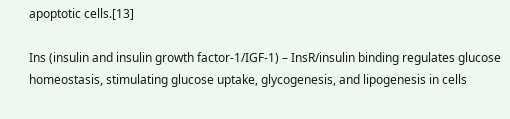apoptotic cells.[13]

Ins (insulin and insulin growth factor-1/IGF-1) – InsR/insulin binding regulates glucose homeostasis, stimulating glucose uptake, glycogenesis, and lipogenesis in cells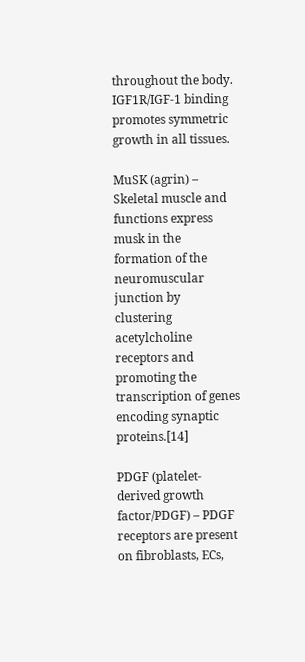throughout the body.  IGF1R/IGF-1 binding promotes symmetric growth in all tissues.

MuSK (agrin) – Skeletal muscle and functions express musk in the formation of the neuromuscular junction by clustering acetylcholine receptors and promoting the transcription of genes encoding synaptic proteins.[14]

PDGF (platelet-derived growth factor/PDGF) – PDGF receptors are present on fibroblasts, ECs,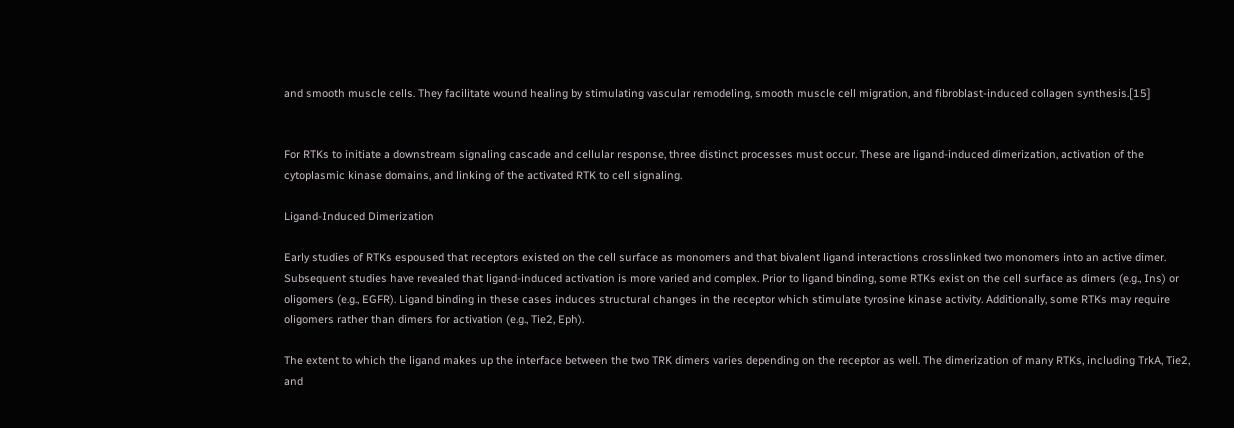and smooth muscle cells. They facilitate wound healing by stimulating vascular remodeling, smooth muscle cell migration, and fibroblast-induced collagen synthesis.[15]


For RTKs to initiate a downstream signaling cascade and cellular response, three distinct processes must occur. These are ligand-induced dimerization, activation of the cytoplasmic kinase domains, and linking of the activated RTK to cell signaling.

Ligand-Induced Dimerization

Early studies of RTKs espoused that receptors existed on the cell surface as monomers and that bivalent ligand interactions crosslinked two monomers into an active dimer. Subsequent studies have revealed that ligand-induced activation is more varied and complex. Prior to ligand binding, some RTKs exist on the cell surface as dimers (e.g., Ins) or oligomers (e.g., EGFR). Ligand binding in these cases induces structural changes in the receptor which stimulate tyrosine kinase activity. Additionally, some RTKs may require oligomers rather than dimers for activation (e.g., Tie2, Eph).

The extent to which the ligand makes up the interface between the two TRK dimers varies depending on the receptor as well. The dimerization of many RTKs, including TrkA, Tie2, and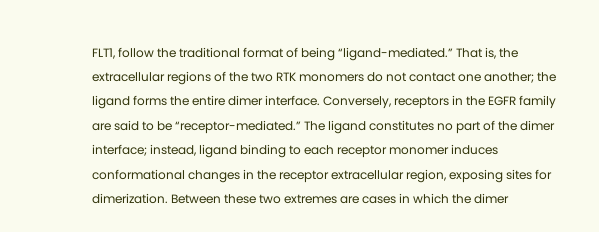FLT1, follow the traditional format of being “ligand-mediated.” That is, the extracellular regions of the two RTK monomers do not contact one another; the ligand forms the entire dimer interface. Conversely, receptors in the EGFR family are said to be “receptor-mediated.” The ligand constitutes no part of the dimer interface; instead, ligand binding to each receptor monomer induces conformational changes in the receptor extracellular region, exposing sites for dimerization. Between these two extremes are cases in which the dimer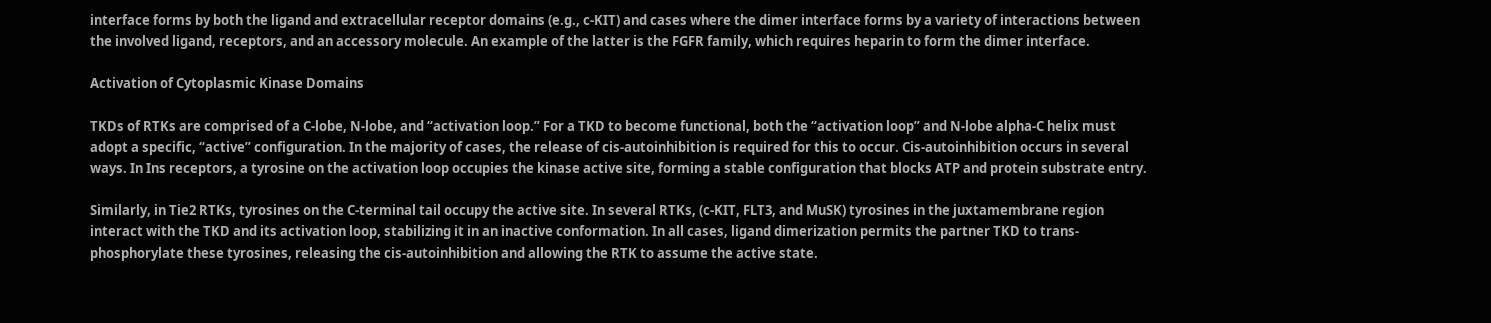interface forms by both the ligand and extracellular receptor domains (e.g., c-KIT) and cases where the dimer interface forms by a variety of interactions between the involved ligand, receptors, and an accessory molecule. An example of the latter is the FGFR family, which requires heparin to form the dimer interface.

Activation of Cytoplasmic Kinase Domains

TKDs of RTKs are comprised of a C-lobe, N-lobe, and “activation loop.” For a TKD to become functional, both the “activation loop” and N-lobe alpha-C helix must adopt a specific, “active” configuration. In the majority of cases, the release of cis-autoinhibition is required for this to occur. Cis-autoinhibition occurs in several ways. In Ins receptors, a tyrosine on the activation loop occupies the kinase active site, forming a stable configuration that blocks ATP and protein substrate entry.

Similarly, in Tie2 RTKs, tyrosines on the C-terminal tail occupy the active site. In several RTKs, (c-KIT, FLT3, and MuSK) tyrosines in the juxtamembrane region interact with the TKD and its activation loop, stabilizing it in an inactive conformation. In all cases, ligand dimerization permits the partner TKD to trans-phosphorylate these tyrosines, releasing the cis-autoinhibition and allowing the RTK to assume the active state.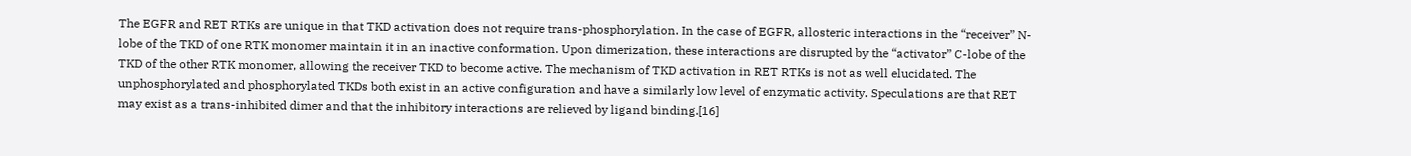The EGFR and RET RTKs are unique in that TKD activation does not require trans-phosphorylation. In the case of EGFR, allosteric interactions in the “receiver” N-lobe of the TKD of one RTK monomer maintain it in an inactive conformation. Upon dimerization, these interactions are disrupted by the “activator” C-lobe of the TKD of the other RTK monomer, allowing the receiver TKD to become active. The mechanism of TKD activation in RET RTKs is not as well elucidated. The unphosphorylated and phosphorylated TKDs both exist in an active configuration and have a similarly low level of enzymatic activity. Speculations are that RET may exist as a trans-inhibited dimer and that the inhibitory interactions are relieved by ligand binding.[16]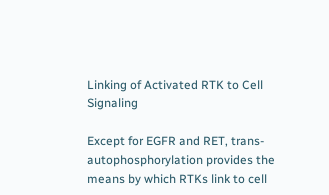Linking of Activated RTK to Cell Signaling

Except for EGFR and RET, trans-autophosphorylation provides the means by which RTKs link to cell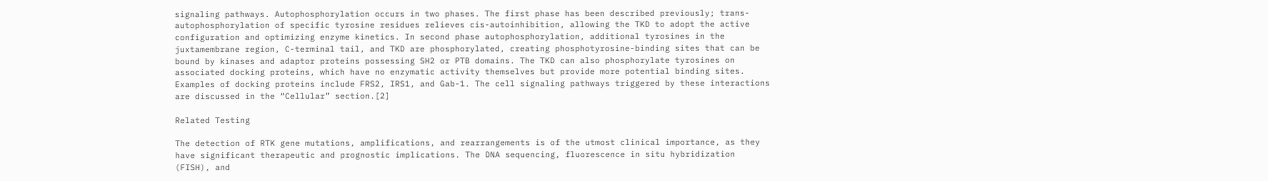signaling pathways. Autophosphorylation occurs in two phases. The first phase has been described previously; trans-autophosphorylation of specific tyrosine residues relieves cis-autoinhibition, allowing the TKD to adopt the active configuration and optimizing enzyme kinetics. In second phase autophosphorylation, additional tyrosines in the juxtamembrane region, C-terminal tail, and TKD are phosphorylated, creating phosphotyrosine-binding sites that can be bound by kinases and adaptor proteins possessing SH2 or PTB domains. The TKD can also phosphorylate tyrosines on associated docking proteins, which have no enzymatic activity themselves but provide more potential binding sites. Examples of docking proteins include FRS2, IRS1, and Gab-1. The cell signaling pathways triggered by these interactions are discussed in the “Cellular” section.[2]

Related Testing

The detection of RTK gene mutations, amplifications, and rearrangements is of the utmost clinical importance, as they have significant therapeutic and prognostic implications. The DNA sequencing, fluorescence in situ hybridization (FISH), and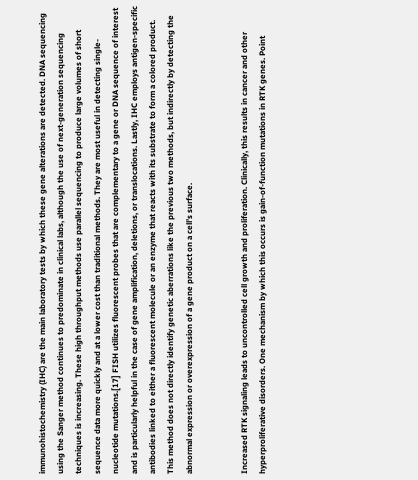immunohistochemistry (IHC) are the main laboratory tests by which these gene alterations are detected. DNA sequencing using the Sanger method continues to predominate in clinical labs, although the use of next-generation sequencing techniques is increasing. These high throughput methods use parallel sequencing to produce large volumes of short sequence data more quickly and at a lower cost than traditional methods. They are most useful in detecting single-nucleotide mutations.[17] FISH utilizes fluorescent probes that are complementary to a gene or DNA sequence of interest and is particularly helpful in the case of gene amplification, deletions, or translocations. Lastly, IHC employs antigen-specific antibodies linked to either a fluorescent molecule or an enzyme that reacts with its substrate to form a colored product. This method does not directly identify genetic aberrations like the previous two methods, but indirectly by detecting the abnormal expression or overexpression of a gene product on a cell’s surface.


Increased RTK signaling leads to uncontrolled cell growth and proliferation. Clinically, this results in cancer and other hyperproliferative disorders. One mechanism by which this occurs is gain-of-function mutations in RTK genes. Point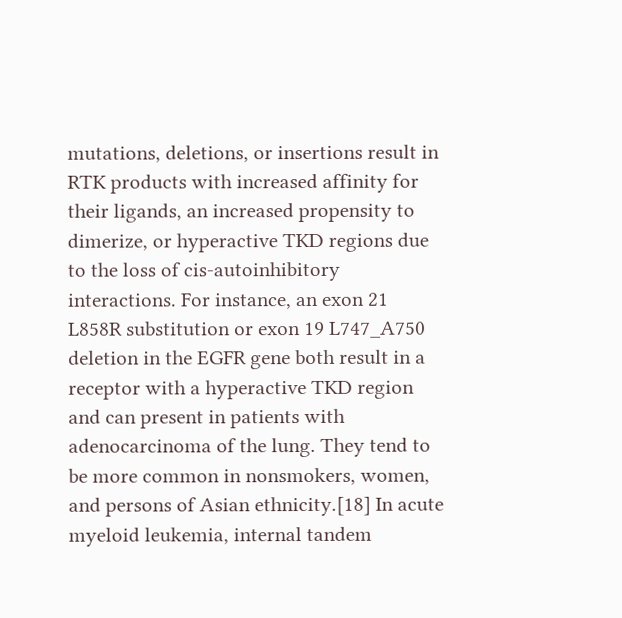mutations, deletions, or insertions result in RTK products with increased affinity for their ligands, an increased propensity to dimerize, or hyperactive TKD regions due to the loss of cis-autoinhibitory interactions. For instance, an exon 21 L858R substitution or exon 19 L747_A750 deletion in the EGFR gene both result in a receptor with a hyperactive TKD region and can present in patients with adenocarcinoma of the lung. They tend to be more common in nonsmokers, women, and persons of Asian ethnicity.[18] In acute myeloid leukemia, internal tandem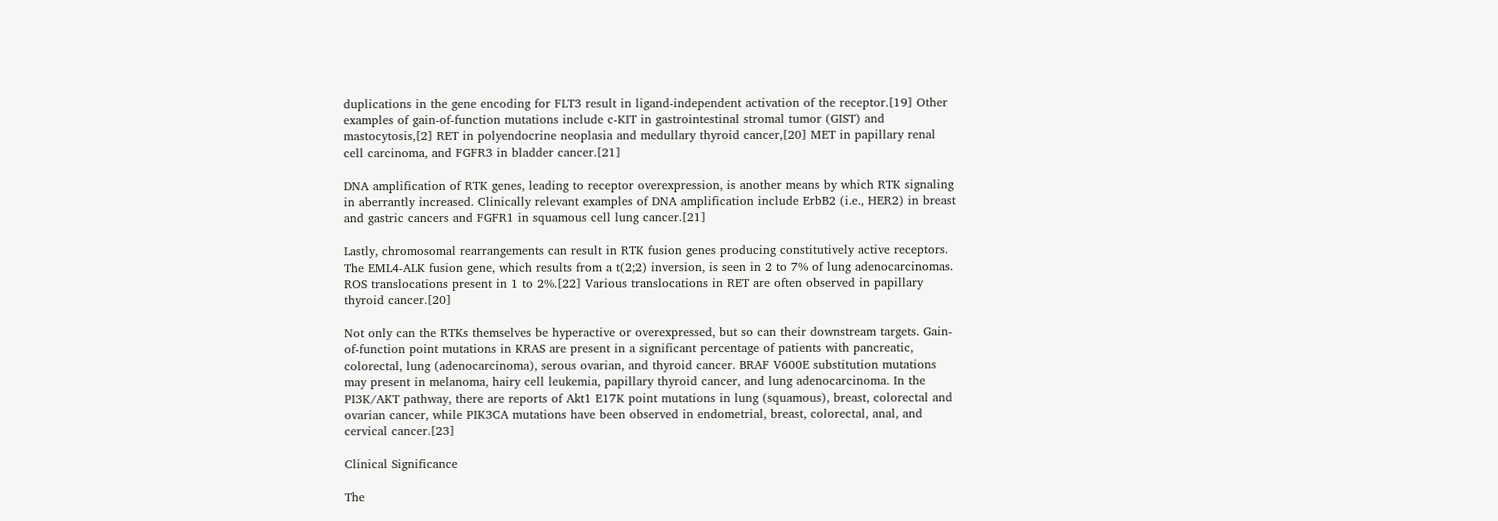duplications in the gene encoding for FLT3 result in ligand-independent activation of the receptor.[19] Other examples of gain-of-function mutations include c-KIT in gastrointestinal stromal tumor (GIST) and mastocytosis,[2] RET in polyendocrine neoplasia and medullary thyroid cancer,[20] MET in papillary renal cell carcinoma, and FGFR3 in bladder cancer.[21]

DNA amplification of RTK genes, leading to receptor overexpression, is another means by which RTK signaling in aberrantly increased. Clinically relevant examples of DNA amplification include ErbB2 (i.e., HER2) in breast and gastric cancers and FGFR1 in squamous cell lung cancer.[21]

Lastly, chromosomal rearrangements can result in RTK fusion genes producing constitutively active receptors. The EML4-ALK fusion gene, which results from a t(2;2) inversion, is seen in 2 to 7% of lung adenocarcinomas. ROS translocations present in 1 to 2%.[22] Various translocations in RET are often observed in papillary thyroid cancer.[20]

Not only can the RTKs themselves be hyperactive or overexpressed, but so can their downstream targets. Gain-of-function point mutations in KRAS are present in a significant percentage of patients with pancreatic, colorectal, lung (adenocarcinoma), serous ovarian, and thyroid cancer. BRAF V600E substitution mutations may present in melanoma, hairy cell leukemia, papillary thyroid cancer, and lung adenocarcinoma. In the PI3K/AKT pathway, there are reports of Akt1 E17K point mutations in lung (squamous), breast, colorectal and ovarian cancer, while PIK3CA mutations have been observed in endometrial, breast, colorectal, anal, and cervical cancer.[23]

Clinical Significance

The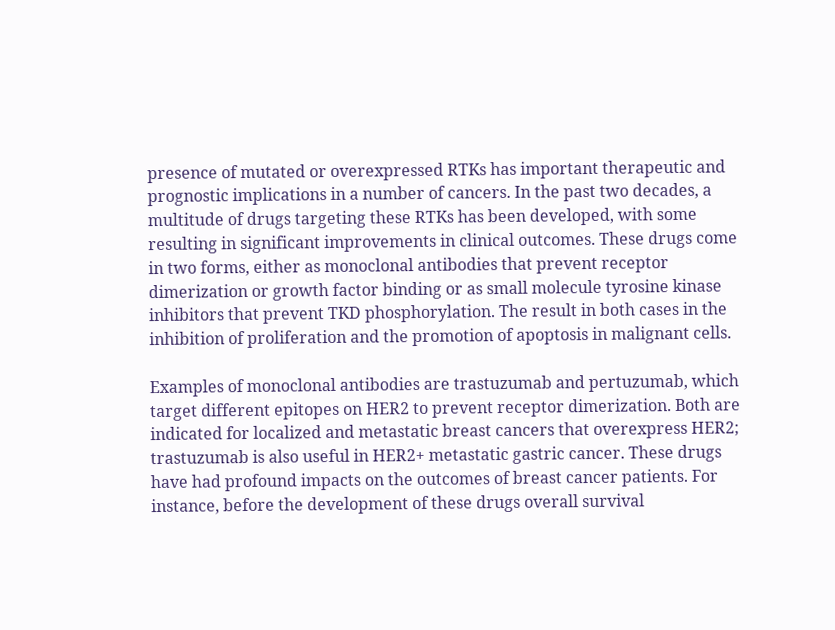presence of mutated or overexpressed RTKs has important therapeutic and prognostic implications in a number of cancers. In the past two decades, a multitude of drugs targeting these RTKs has been developed, with some resulting in significant improvements in clinical outcomes. These drugs come in two forms, either as monoclonal antibodies that prevent receptor dimerization or growth factor binding or as small molecule tyrosine kinase inhibitors that prevent TKD phosphorylation. The result in both cases in the inhibition of proliferation and the promotion of apoptosis in malignant cells.

Examples of monoclonal antibodies are trastuzumab and pertuzumab, which target different epitopes on HER2 to prevent receptor dimerization. Both are indicated for localized and metastatic breast cancers that overexpress HER2; trastuzumab is also useful in HER2+ metastatic gastric cancer. These drugs have had profound impacts on the outcomes of breast cancer patients. For instance, before the development of these drugs overall survival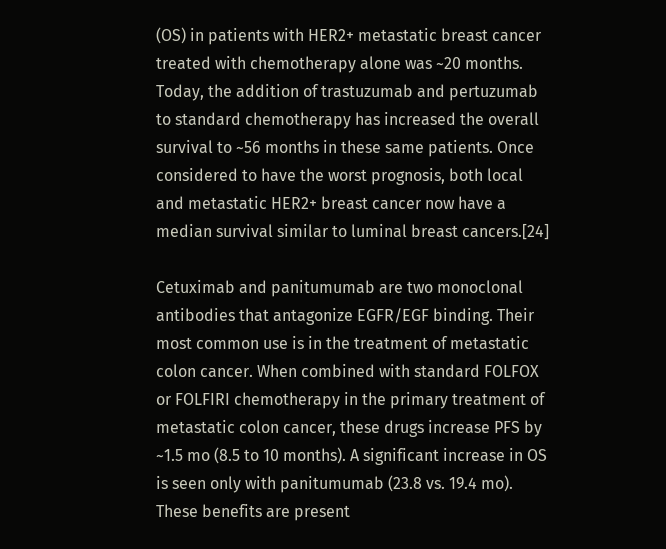(OS) in patients with HER2+ metastatic breast cancer treated with chemotherapy alone was ~20 months. Today, the addition of trastuzumab and pertuzumab to standard chemotherapy has increased the overall survival to ~56 months in these same patients. Once considered to have the worst prognosis, both local and metastatic HER2+ breast cancer now have a median survival similar to luminal breast cancers.[24]

Cetuximab and panitumumab are two monoclonal antibodies that antagonize EGFR/EGF binding. Their most common use is in the treatment of metastatic colon cancer. When combined with standard FOLFOX or FOLFIRI chemotherapy in the primary treatment of metastatic colon cancer, these drugs increase PFS by ~1.5 mo (8.5 to 10 months). A significant increase in OS is seen only with panitumumab (23.8 vs. 19.4 mo). These benefits are present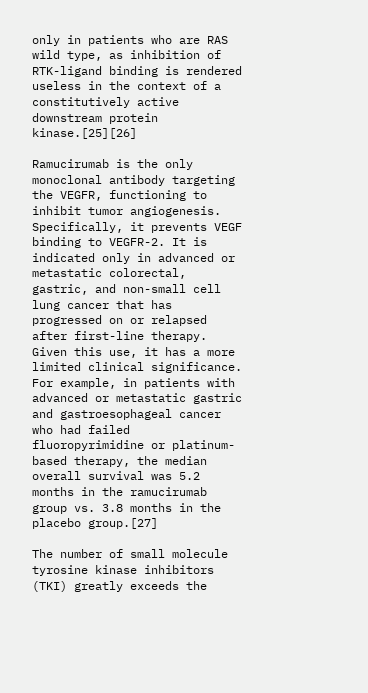only in patients who are RAS wild type, as inhibition of RTK-ligand binding is rendered useless in the context of a constitutively active downstream protein kinase.[25][26]

Ramucirumab is the only monoclonal antibody targeting the VEGFR, functioning to inhibit tumor angiogenesis. Specifically, it prevents VEGF binding to VEGFR-2. It is indicated only in advanced or metastatic colorectal, gastric, and non-small cell lung cancer that has progressed on or relapsed after first-line therapy. Given this use, it has a more limited clinical significance. For example, in patients with advanced or metastatic gastric and gastroesophageal cancer who had failed fluoropyrimidine or platinum-based therapy, the median overall survival was 5.2 months in the ramucirumab group vs. 3.8 months in the placebo group.[27]

The number of small molecule tyrosine kinase inhibitors (TKI) greatly exceeds the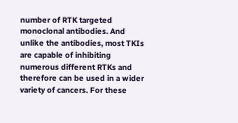number of RTK targeted monoclonal antibodies. And unlike the antibodies, most TKIs are capable of inhibiting numerous different RTKs and therefore can be used in a wider variety of cancers. For these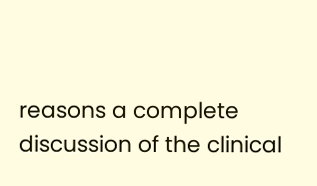reasons a complete discussion of the clinical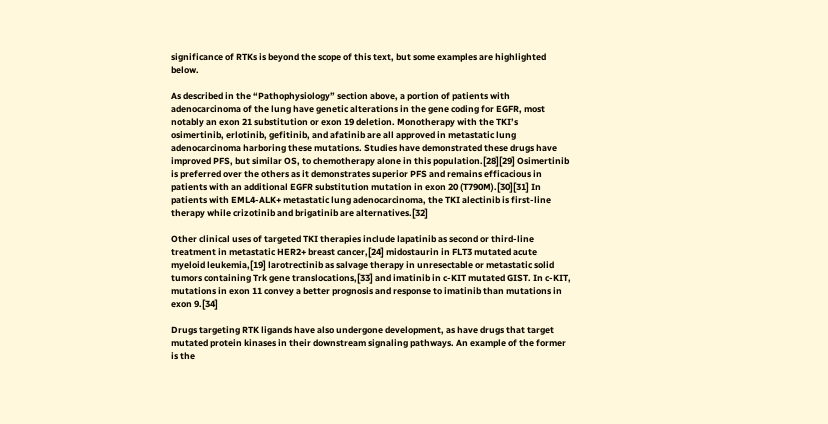significance of RTKs is beyond the scope of this text, but some examples are highlighted below.

As described in the “Pathophysiology” section above, a portion of patients with adenocarcinoma of the lung have genetic alterations in the gene coding for EGFR, most notably an exon 21 substitution or exon 19 deletion. Monotherapy with the TKI’s osimertinib, erlotinib, gefitinib, and afatinib are all approved in metastatic lung adenocarcinoma harboring these mutations. Studies have demonstrated these drugs have improved PFS, but similar OS, to chemotherapy alone in this population.[28][29] Osimertinib is preferred over the others as it demonstrates superior PFS and remains efficacious in patients with an additional EGFR substitution mutation in exon 20 (T790M).[30][31] In patients with EML4-ALK+ metastatic lung adenocarcinoma, the TKI alectinib is first-line therapy while crizotinib and brigatinib are alternatives.[32]

Other clinical uses of targeted TKI therapies include lapatinib as second or third-line treatment in metastatic HER2+ breast cancer,[24] midostaurin in FLT3 mutated acute myeloid leukemia,[19] larotrectinib as salvage therapy in unresectable or metastatic solid tumors containing Trk gene translocations,[33] and imatinib in c-KIT mutated GIST. In c-KIT, mutations in exon 11 convey a better prognosis and response to imatinib than mutations in exon 9.[34]

Drugs targeting RTK ligands have also undergone development, as have drugs that target mutated protein kinases in their downstream signaling pathways. An example of the former is the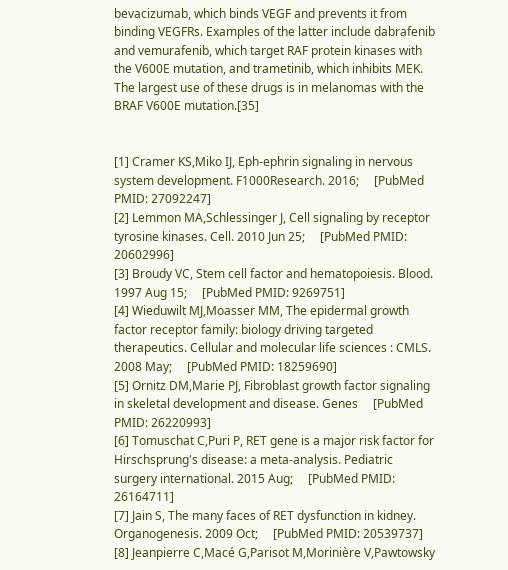bevacizumab, which binds VEGF and prevents it from binding VEGFRs. Examples of the latter include dabrafenib and vemurafenib, which target RAF protein kinases with the V600E mutation, and trametinib, which inhibits MEK. The largest use of these drugs is in melanomas with the BRAF V600E mutation.[35]


[1] Cramer KS,Miko IJ, Eph-ephrin signaling in nervous system development. F1000Research. 2016;     [PubMed PMID: 27092247]
[2] Lemmon MA,Schlessinger J, Cell signaling by receptor tyrosine kinases. Cell. 2010 Jun 25;     [PubMed PMID: 20602996]
[3] Broudy VC, Stem cell factor and hematopoiesis. Blood. 1997 Aug 15;     [PubMed PMID: 9269751]
[4] Wieduwilt MJ,Moasser MM, The epidermal growth factor receptor family: biology driving targeted therapeutics. Cellular and molecular life sciences : CMLS. 2008 May;     [PubMed PMID: 18259690]
[5] Ornitz DM,Marie PJ, Fibroblast growth factor signaling in skeletal development and disease. Genes     [PubMed PMID: 26220993]
[6] Tomuschat C,Puri P, RET gene is a major risk factor for Hirschsprung's disease: a meta-analysis. Pediatric surgery international. 2015 Aug;     [PubMed PMID: 26164711]
[7] Jain S, The many faces of RET dysfunction in kidney. Organogenesis. 2009 Oct;     [PubMed PMID: 20539737]
[8] Jeanpierre C,Macé G,Parisot M,Morinière V,Pawtowsky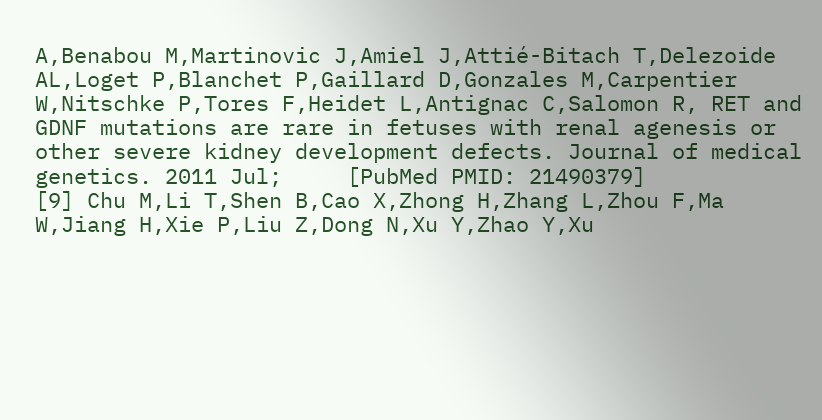A,Benabou M,Martinovic J,Amiel J,Attié-Bitach T,Delezoide AL,Loget P,Blanchet P,Gaillard D,Gonzales M,Carpentier W,Nitschke P,Tores F,Heidet L,Antignac C,Salomon R, RET and GDNF mutations are rare in fetuses with renal agenesis or other severe kidney development defects. Journal of medical genetics. 2011 Jul;     [PubMed PMID: 21490379]
[9] Chu M,Li T,Shen B,Cao X,Zhong H,Zhang L,Zhou F,Ma W,Jiang H,Xie P,Liu Z,Dong N,Xu Y,Zhao Y,Xu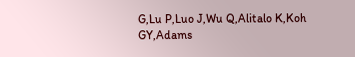G,Lu P,Luo J,Wu Q,Alitalo K,Koh GY,Adams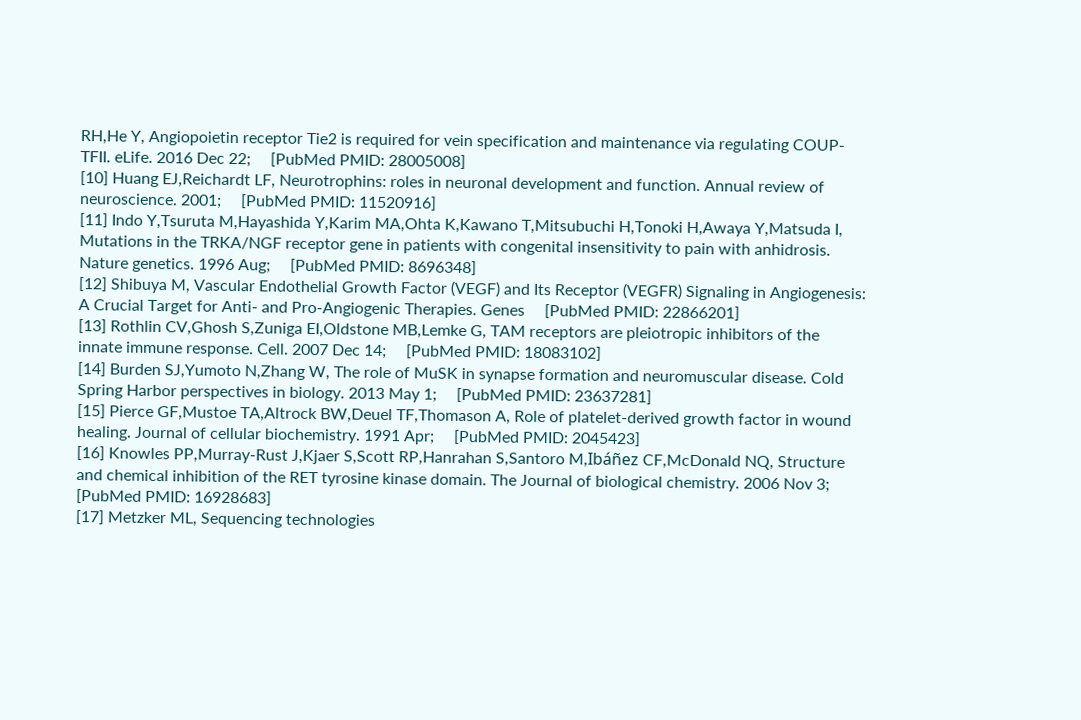RH,He Y, Angiopoietin receptor Tie2 is required for vein specification and maintenance via regulating COUP-TFII. eLife. 2016 Dec 22;     [PubMed PMID: 28005008]
[10] Huang EJ,Reichardt LF, Neurotrophins: roles in neuronal development and function. Annual review of neuroscience. 2001;     [PubMed PMID: 11520916]
[11] Indo Y,Tsuruta M,Hayashida Y,Karim MA,Ohta K,Kawano T,Mitsubuchi H,Tonoki H,Awaya Y,Matsuda I, Mutations in the TRKA/NGF receptor gene in patients with congenital insensitivity to pain with anhidrosis. Nature genetics. 1996 Aug;     [PubMed PMID: 8696348]
[12] Shibuya M, Vascular Endothelial Growth Factor (VEGF) and Its Receptor (VEGFR) Signaling in Angiogenesis: A Crucial Target for Anti- and Pro-Angiogenic Therapies. Genes     [PubMed PMID: 22866201]
[13] Rothlin CV,Ghosh S,Zuniga EI,Oldstone MB,Lemke G, TAM receptors are pleiotropic inhibitors of the innate immune response. Cell. 2007 Dec 14;     [PubMed PMID: 18083102]
[14] Burden SJ,Yumoto N,Zhang W, The role of MuSK in synapse formation and neuromuscular disease. Cold Spring Harbor perspectives in biology. 2013 May 1;     [PubMed PMID: 23637281]
[15] Pierce GF,Mustoe TA,Altrock BW,Deuel TF,Thomason A, Role of platelet-derived growth factor in wound healing. Journal of cellular biochemistry. 1991 Apr;     [PubMed PMID: 2045423]
[16] Knowles PP,Murray-Rust J,Kjaer S,Scott RP,Hanrahan S,Santoro M,Ibáñez CF,McDonald NQ, Structure and chemical inhibition of the RET tyrosine kinase domain. The Journal of biological chemistry. 2006 Nov 3;     [PubMed PMID: 16928683]
[17] Metzker ML, Sequencing technologies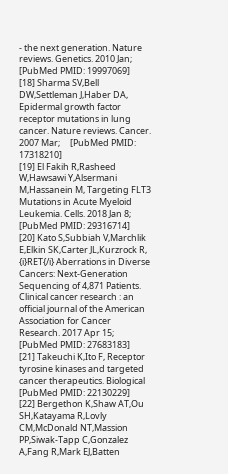- the next generation. Nature reviews. Genetics. 2010 Jan;     [PubMed PMID: 19997069]
[18] Sharma SV,Bell DW,Settleman J,Haber DA, Epidermal growth factor receptor mutations in lung cancer. Nature reviews. Cancer. 2007 Mar;     [PubMed PMID: 17318210]
[19] El Fakih R,Rasheed W,Hawsawi Y,Alsermani M,Hassanein M, Targeting FLT3 Mutations in Acute Myeloid Leukemia. Cells. 2018 Jan 8;     [PubMed PMID: 29316714]
[20] Kato S,Subbiah V,Marchlik E,Elkin SK,Carter JL,Kurzrock R, {i}RET{/i} Aberrations in Diverse Cancers: Next-Generation Sequencing of 4,871 Patients. Clinical cancer research : an official journal of the American Association for Cancer Research. 2017 Apr 15;     [PubMed PMID: 27683183]
[21] Takeuchi K,Ito F, Receptor tyrosine kinases and targeted cancer therapeutics. Biological     [PubMed PMID: 22130229]
[22] Bergethon K,Shaw AT,Ou SH,Katayama R,Lovly CM,McDonald NT,Massion PP,Siwak-Tapp C,Gonzalez A,Fang R,Mark EJ,Batten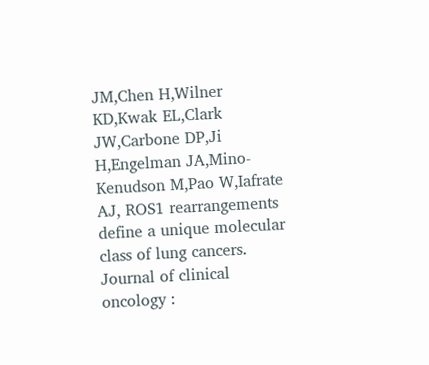JM,Chen H,Wilner KD,Kwak EL,Clark JW,Carbone DP,Ji H,Engelman JA,Mino-Kenudson M,Pao W,Iafrate AJ, ROS1 rearrangements define a unique molecular class of lung cancers. Journal of clinical oncology :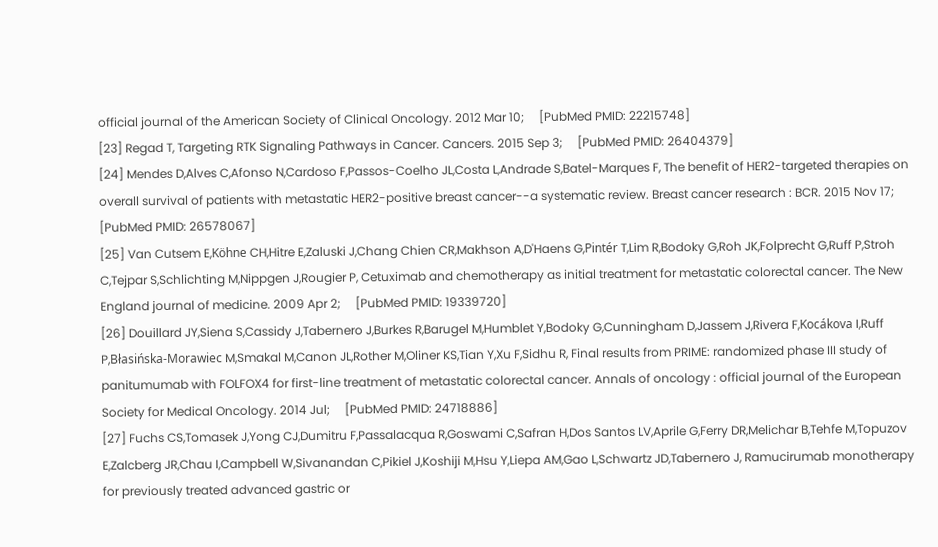official journal of the American Society of Clinical Oncology. 2012 Mar 10;     [PubMed PMID: 22215748]
[23] Regad T, Targeting RTK Signaling Pathways in Cancer. Cancers. 2015 Sep 3;     [PubMed PMID: 26404379]
[24] Mendes D,Alves C,Afonso N,Cardoso F,Passos-Coelho JL,Costa L,Andrade S,Batel-Marques F, The benefit of HER2-targeted therapies on overall survival of patients with metastatic HER2-positive breast cancer--a systematic review. Breast cancer research : BCR. 2015 Nov 17;     [PubMed PMID: 26578067]
[25] Van Cutsem E,Köhne CH,Hitre E,Zaluski J,Chang Chien CR,Makhson A,D'Haens G,Pintér T,Lim R,Bodoky G,Roh JK,Folprecht G,Ruff P,Stroh C,Tejpar S,Schlichting M,Nippgen J,Rougier P, Cetuximab and chemotherapy as initial treatment for metastatic colorectal cancer. The New England journal of medicine. 2009 Apr 2;     [PubMed PMID: 19339720]
[26] Douillard JY,Siena S,Cassidy J,Tabernero J,Burkes R,Barugel M,Humblet Y,Bodoky G,Cunningham D,Jassem J,Rivera F,Kocákova I,Ruff P,Błasińska-Morawiec M,Smakal M,Canon JL,Rother M,Oliner KS,Tian Y,Xu F,Sidhu R, Final results from PRIME: randomized phase III study of panitumumab with FOLFOX4 for first-line treatment of metastatic colorectal cancer. Annals of oncology : official journal of the European Society for Medical Oncology. 2014 Jul;     [PubMed PMID: 24718886]
[27] Fuchs CS,Tomasek J,Yong CJ,Dumitru F,Passalacqua R,Goswami C,Safran H,Dos Santos LV,Aprile G,Ferry DR,Melichar B,Tehfe M,Topuzov E,Zalcberg JR,Chau I,Campbell W,Sivanandan C,Pikiel J,Koshiji M,Hsu Y,Liepa AM,Gao L,Schwartz JD,Tabernero J, Ramucirumab monotherapy for previously treated advanced gastric or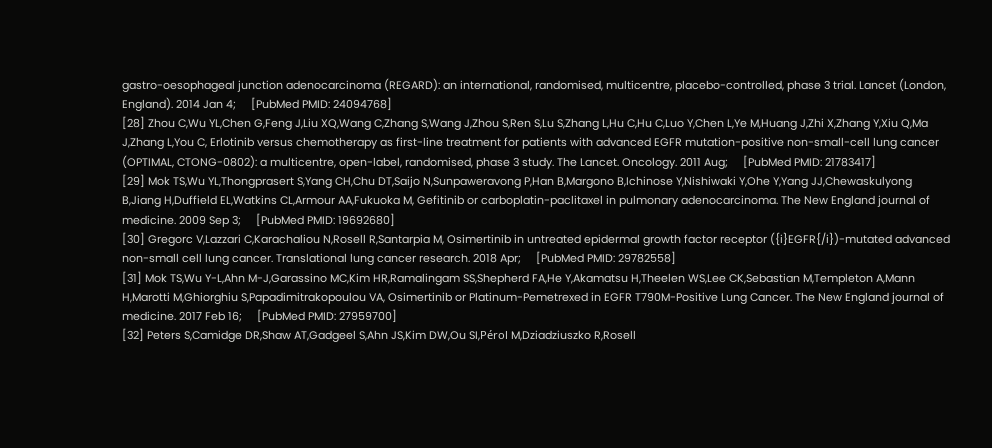gastro-oesophageal junction adenocarcinoma (REGARD): an international, randomised, multicentre, placebo-controlled, phase 3 trial. Lancet (London, England). 2014 Jan 4;     [PubMed PMID: 24094768]
[28] Zhou C,Wu YL,Chen G,Feng J,Liu XQ,Wang C,Zhang S,Wang J,Zhou S,Ren S,Lu S,Zhang L,Hu C,Hu C,Luo Y,Chen L,Ye M,Huang J,Zhi X,Zhang Y,Xiu Q,Ma J,Zhang L,You C, Erlotinib versus chemotherapy as first-line treatment for patients with advanced EGFR mutation-positive non-small-cell lung cancer (OPTIMAL, CTONG-0802): a multicentre, open-label, randomised, phase 3 study. The Lancet. Oncology. 2011 Aug;     [PubMed PMID: 21783417]
[29] Mok TS,Wu YL,Thongprasert S,Yang CH,Chu DT,Saijo N,Sunpaweravong P,Han B,Margono B,Ichinose Y,Nishiwaki Y,Ohe Y,Yang JJ,Chewaskulyong B,Jiang H,Duffield EL,Watkins CL,Armour AA,Fukuoka M, Gefitinib or carboplatin-paclitaxel in pulmonary adenocarcinoma. The New England journal of medicine. 2009 Sep 3;     [PubMed PMID: 19692680]
[30] Gregorc V,Lazzari C,Karachaliou N,Rosell R,Santarpia M, Osimertinib in untreated epidermal growth factor receptor ({i}EGFR{/i})-mutated advanced non-small cell lung cancer. Translational lung cancer research. 2018 Apr;     [PubMed PMID: 29782558]
[31] Mok TS,Wu Y-L,Ahn M-J,Garassino MC,Kim HR,Ramalingam SS,Shepherd FA,He Y,Akamatsu H,Theelen WS,Lee CK,Sebastian M,Templeton A,Mann H,Marotti M,Ghiorghiu S,Papadimitrakopoulou VA, Osimertinib or Platinum-Pemetrexed in EGFR T790M-Positive Lung Cancer. The New England journal of medicine. 2017 Feb 16;     [PubMed PMID: 27959700]
[32] Peters S,Camidge DR,Shaw AT,Gadgeel S,Ahn JS,Kim DW,Ou SI,Pérol M,Dziadziuszko R,Rosell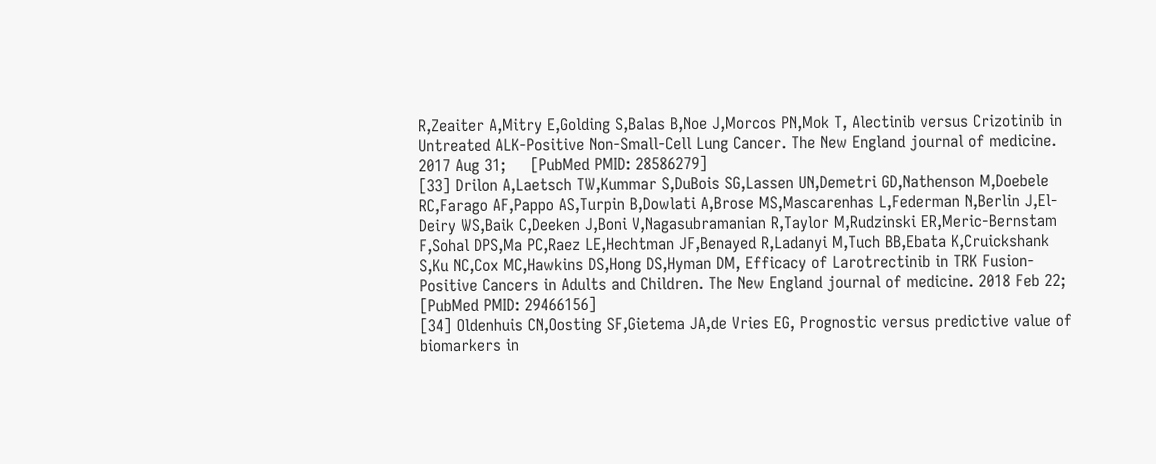R,Zeaiter A,Mitry E,Golding S,Balas B,Noe J,Morcos PN,Mok T, Alectinib versus Crizotinib in Untreated ALK-Positive Non-Small-Cell Lung Cancer. The New England journal of medicine. 2017 Aug 31;     [PubMed PMID: 28586279]
[33] Drilon A,Laetsch TW,Kummar S,DuBois SG,Lassen UN,Demetri GD,Nathenson M,Doebele RC,Farago AF,Pappo AS,Turpin B,Dowlati A,Brose MS,Mascarenhas L,Federman N,Berlin J,El-Deiry WS,Baik C,Deeken J,Boni V,Nagasubramanian R,Taylor M,Rudzinski ER,Meric-Bernstam F,Sohal DPS,Ma PC,Raez LE,Hechtman JF,Benayed R,Ladanyi M,Tuch BB,Ebata K,Cruickshank S,Ku NC,Cox MC,Hawkins DS,Hong DS,Hyman DM, Efficacy of Larotrectinib in TRK Fusion-Positive Cancers in Adults and Children. The New England journal of medicine. 2018 Feb 22;     [PubMed PMID: 29466156]
[34] Oldenhuis CN,Oosting SF,Gietema JA,de Vries EG, Prognostic versus predictive value of biomarkers in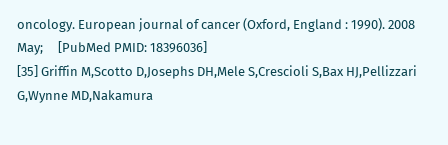oncology. European journal of cancer (Oxford, England : 1990). 2008 May;     [PubMed PMID: 18396036]
[35] Griffin M,Scotto D,Josephs DH,Mele S,Crescioli S,Bax HJ,Pellizzari G,Wynne MD,Nakamura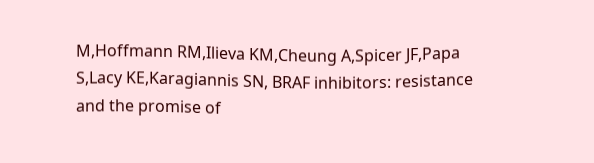M,Hoffmann RM,Ilieva KM,Cheung A,Spicer JF,Papa S,Lacy KE,Karagiannis SN, BRAF inhibitors: resistance and the promise of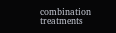combination treatments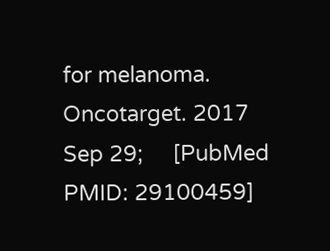for melanoma. Oncotarget. 2017 Sep 29;     [PubMed PMID: 29100459]